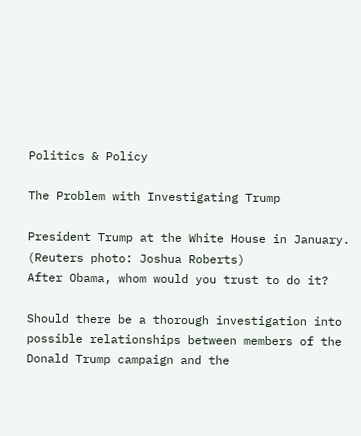Politics & Policy

The Problem with Investigating Trump

President Trump at the White House in January. (Reuters photo: Joshua Roberts)
After Obama, whom would you trust to do it?

Should there be a thorough investigation into possible relationships between members of the Donald Trump campaign and the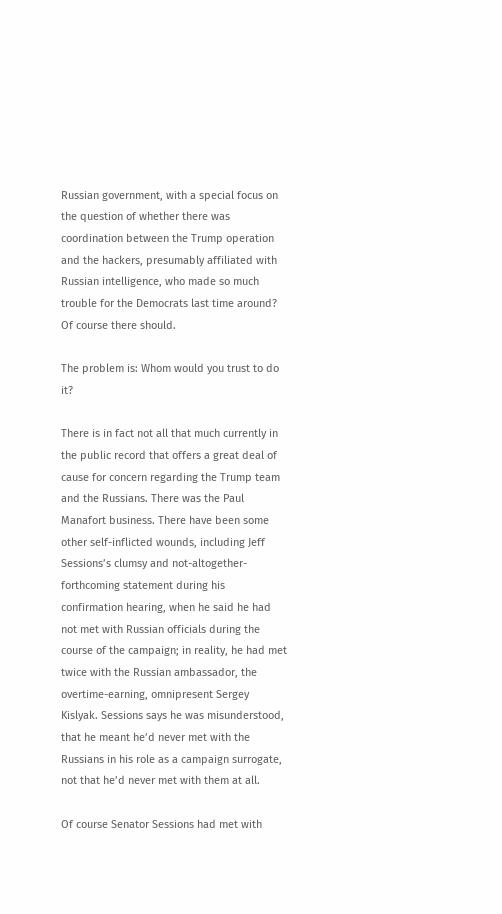Russian government, with a special focus on the question of whether there was coordination between the Trump operation and the hackers, presumably affiliated with Russian intelligence, who made so much trouble for the Democrats last time around? Of course there should.

The problem is: Whom would you trust to do it?

There is in fact not all that much currently in the public record that offers a great deal of cause for concern regarding the Trump team and the Russians. There was the Paul Manafort business. There have been some other self-inflicted wounds, including Jeff Sessions’s clumsy and not-altogether-forthcoming statement during his confirmation hearing, when he said he had not met with Russian officials during the course of the campaign; in reality, he had met twice with the Russian ambassador, the overtime-earning, omnipresent Sergey Kislyak. Sessions says he was misunderstood, that he meant he’d never met with the Russians in his role as a campaign surrogate, not that he’d never met with them at all.

Of course Senator Sessions had met with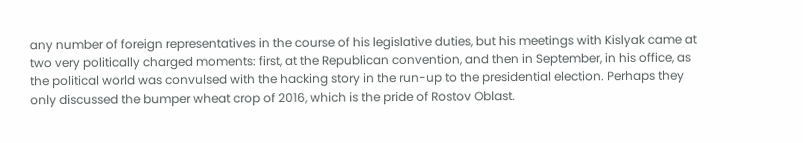any number of foreign representatives in the course of his legislative duties, but his meetings with Kislyak came at two very politically charged moments: first, at the Republican convention, and then in September, in his office, as the political world was convulsed with the hacking story in the run-up to the presidential election. Perhaps they only discussed the bumper wheat crop of 2016, which is the pride of Rostov Oblast.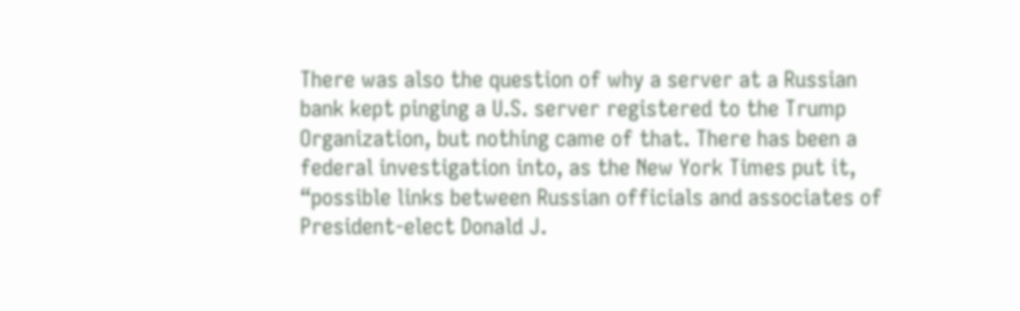There was also the question of why a server at a Russian bank kept pinging a U.S. server registered to the Trump Organization, but nothing came of that. There has been a federal investigation into, as the New York Times put it, “possible links between Russian officials and associates of President-elect Donald J.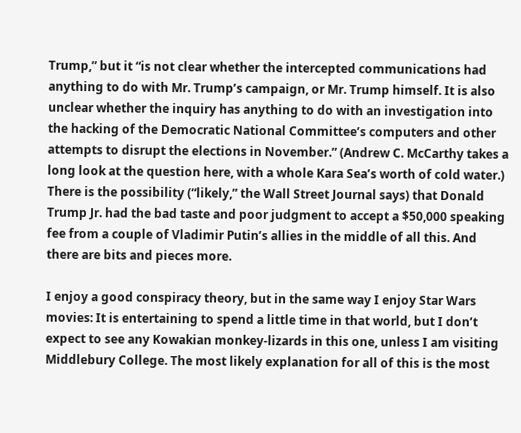Trump,” but it “is not clear whether the intercepted communications had anything to do with Mr. Trump’s campaign, or Mr. Trump himself. It is also unclear whether the inquiry has anything to do with an investigation into the hacking of the Democratic National Committee’s computers and other attempts to disrupt the elections in November.” (Andrew C. McCarthy takes a long look at the question here, with a whole Kara Sea’s worth of cold water.) There is the possibility (“likely,” the Wall Street Journal says) that Donald Trump Jr. had the bad taste and poor judgment to accept a $50,000 speaking fee from a couple of Vladimir Putin’s allies in the middle of all this. And there are bits and pieces more.

I enjoy a good conspiracy theory, but in the same way I enjoy Star Wars movies: It is entertaining to spend a little time in that world, but I don’t expect to see any Kowakian monkey-lizards in this one, unless I am visiting Middlebury College. The most likely explanation for all of this is the most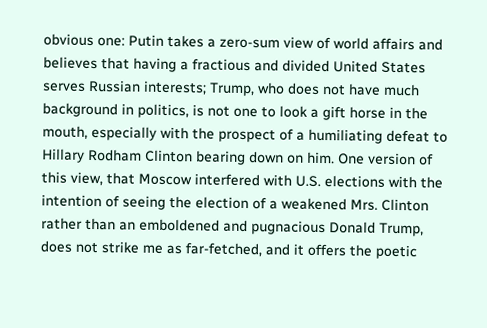obvious one: Putin takes a zero-sum view of world affairs and believes that having a fractious and divided United States serves Russian interests; Trump, who does not have much background in politics, is not one to look a gift horse in the mouth, especially with the prospect of a humiliating defeat to Hillary Rodham Clinton bearing down on him. One version of this view, that Moscow interfered with U.S. elections with the intention of seeing the election of a weakened Mrs. Clinton rather than an emboldened and pugnacious Donald Trump, does not strike me as far-fetched, and it offers the poetic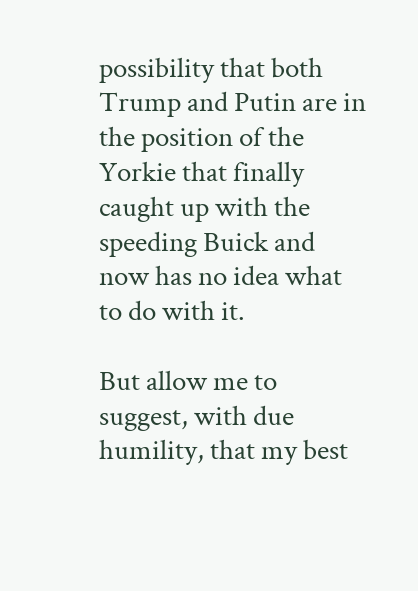possibility that both Trump and Putin are in the position of the Yorkie that finally caught up with the speeding Buick and now has no idea what to do with it.

But allow me to suggest, with due humility, that my best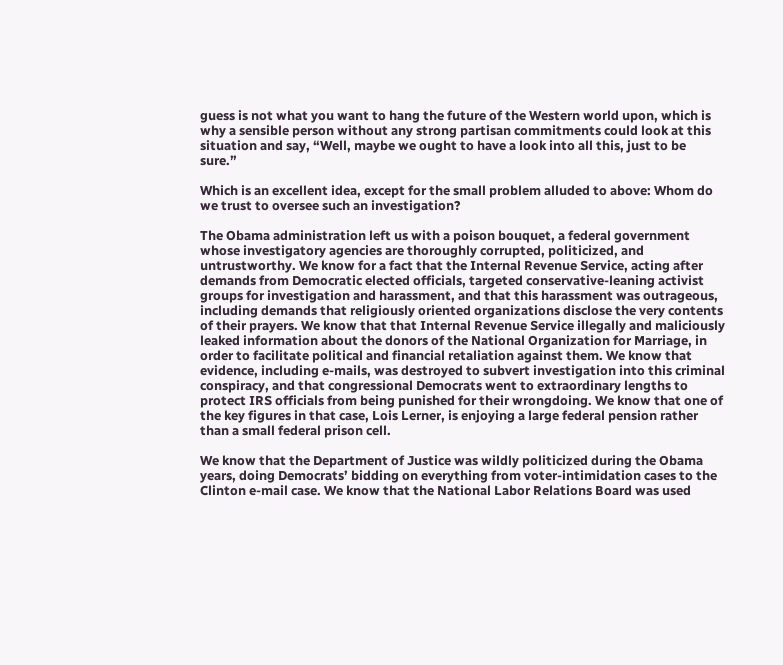guess is not what you want to hang the future of the Western world upon, which is why a sensible person without any strong partisan commitments could look at this situation and say, “Well, maybe we ought to have a look into all this, just to be sure.”

Which is an excellent idea, except for the small problem alluded to above: Whom do we trust to oversee such an investigation?

The Obama administration left us with a poison bouquet, a federal government whose investigatory agencies are thoroughly corrupted, politicized, and untrustworthy. We know for a fact that the Internal Revenue Service, acting after demands from Democratic elected officials, targeted conservative-leaning activist groups for investigation and harassment, and that this harassment was outrageous, including demands that religiously oriented organizations disclose the very contents of their prayers. We know that that Internal Revenue Service illegally and maliciously leaked information about the donors of the National Organization for Marriage, in order to facilitate political and financial retaliation against them. We know that evidence, including e-mails, was destroyed to subvert investigation into this criminal conspiracy, and that congressional Democrats went to extraordinary lengths to protect IRS officials from being punished for their wrongdoing. We know that one of the key figures in that case, Lois Lerner, is enjoying a large federal pension rather than a small federal prison cell.

We know that the Department of Justice was wildly politicized during the Obama years, doing Democrats’ bidding on everything from voter-intimidation cases to the Clinton e-mail case. We know that the National Labor Relations Board was used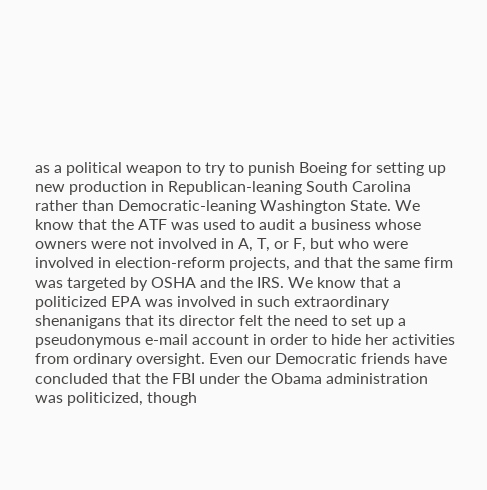as a political weapon to try to punish Boeing for setting up new production in Republican-leaning South Carolina rather than Democratic-leaning Washington State. We know that the ATF was used to audit a business whose owners were not involved in A, T, or F, but who were involved in election-reform projects, and that the same firm was targeted by OSHA and the IRS. We know that a politicized EPA was involved in such extraordinary shenanigans that its director felt the need to set up a pseudonymous e-mail account in order to hide her activities from ordinary oversight. Even our Democratic friends have concluded that the FBI under the Obama administration was politicized, though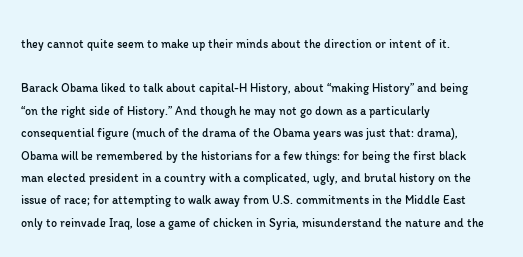they cannot quite seem to make up their minds about the direction or intent of it.

Barack Obama liked to talk about capital-H History, about “making History” and being “on the right side of History.” And though he may not go down as a particularly consequential figure (much of the drama of the Obama years was just that: drama), Obama will be remembered by the historians for a few things: for being the first black man elected president in a country with a complicated, ugly, and brutal history on the issue of race; for attempting to walk away from U.S. commitments in the Middle East only to reinvade Iraq, lose a game of chicken in Syria, misunderstand the nature and the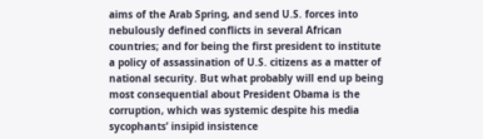aims of the Arab Spring, and send U.S. forces into nebulously defined conflicts in several African countries; and for being the first president to institute a policy of assassination of U.S. citizens as a matter of national security. But what probably will end up being most consequential about President Obama is the corruption, which was systemic despite his media sycophants’ insipid insistence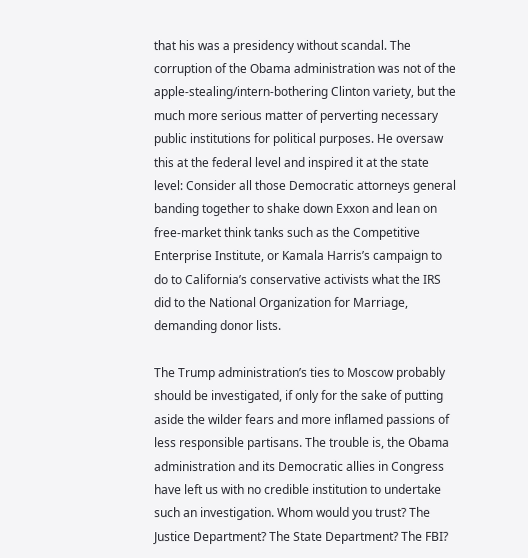that his was a presidency without scandal. The corruption of the Obama administration was not of the apple-stealing/intern-bothering Clinton variety, but the much more serious matter of perverting necessary public institutions for political purposes. He oversaw this at the federal level and inspired it at the state level: Consider all those Democratic attorneys general banding together to shake down Exxon and lean on free-market think tanks such as the Competitive Enterprise Institute, or Kamala Harris’s campaign to do to California’s conservative activists what the IRS did to the National Organization for Marriage, demanding donor lists.

The Trump administration’s ties to Moscow probably should be investigated, if only for the sake of putting aside the wilder fears and more inflamed passions of less responsible partisans. The trouble is, the Obama administration and its Democratic allies in Congress have left us with no credible institution to undertake such an investigation. Whom would you trust? The Justice Department? The State Department? The FBI?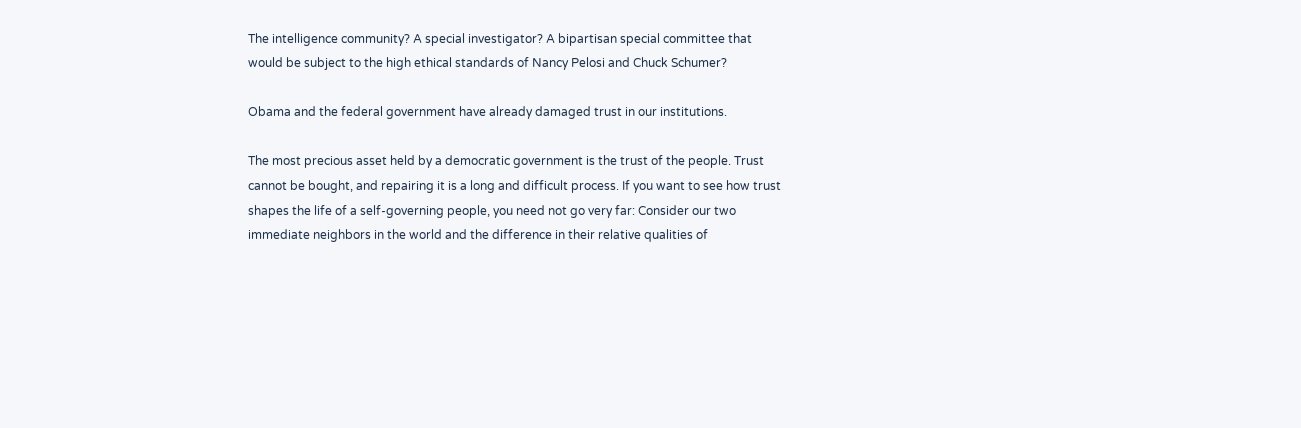The intelligence community? A special investigator? A bipartisan special committee that would be subject to the high ethical standards of Nancy Pelosi and Chuck Schumer?

Obama and the federal government have already damaged trust in our institutions.

The most precious asset held by a democratic government is the trust of the people. Trust cannot be bought, and repairing it is a long and difficult process. If you want to see how trust shapes the life of a self-governing people, you need not go very far: Consider our two immediate neighbors in the world and the difference in their relative qualities of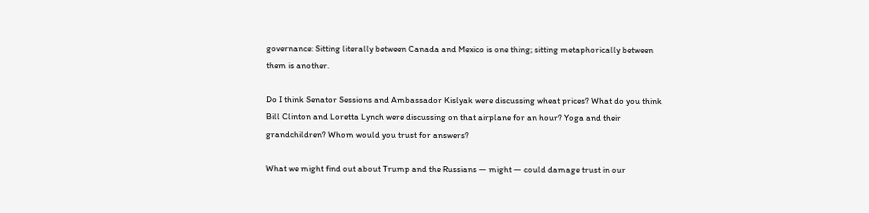governance: Sitting literally between Canada and Mexico is one thing; sitting metaphorically between them is another.

Do I think Senator Sessions and Ambassador Kislyak were discussing wheat prices? What do you think Bill Clinton and Loretta Lynch were discussing on that airplane for an hour? Yoga and their grandchildren? Whom would you trust for answers?

What we might find out about Trump and the Russians — might — could damage trust in our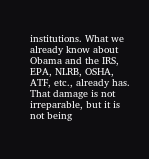institutions. What we already know about Obama and the IRS, EPA, NLRB, OSHA, ATF, etc., already has. That damage is not irreparable, but it is not being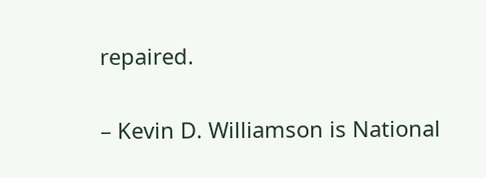repaired.

– Kevin D. Williamson is National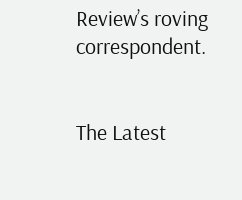Review’s roving correspondent.


The Latest